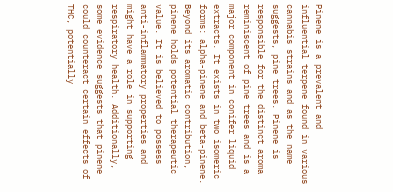Pinene is a prevalent and influential terpene found in various cannabis strains and as the name suggests, pine trees. Pinene is responsible for the distinct aroma reminiscent of pine trees and is a major component in conifer liquid extracts. It exists in two isomeric forms: alpha-pinene and beta-pinene. Beyond its aromatic contribution, pinene holds potential therapeutic value. It is believed to possess anti-inflammatory properties and might have a role in supporting respiratory health. Additionally, some evidence suggests that pinene could counteract certain effects of THC, potentially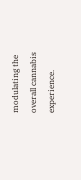modulating the overall cannabis experience.